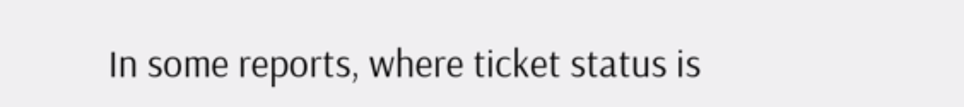In some reports, where ticket status is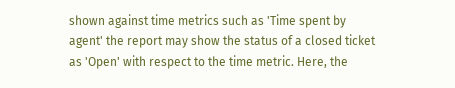shown against time metrics such as 'Time spent by agent' the report may show the status of a closed ticket as 'Open' with respect to the time metric. Here, the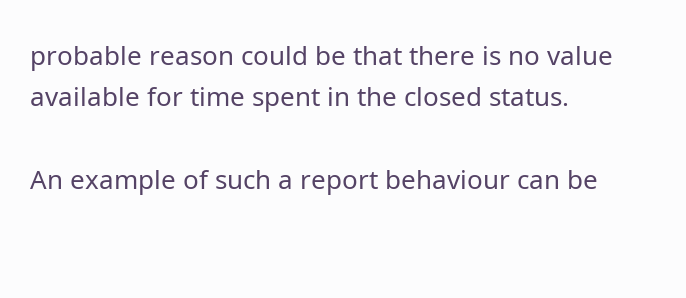probable reason could be that there is no value available for time spent in the closed status.

An example of such a report behaviour can be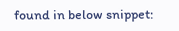found in below snippet: